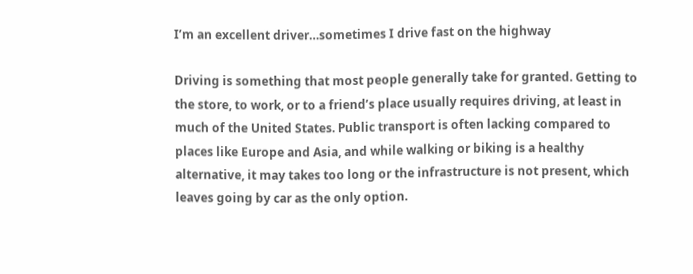I’m an excellent driver…sometimes I drive fast on the highway

Driving is something that most people generally take for granted. Getting to the store, to work, or to a friend’s place usually requires driving, at least in much of the United States. Public transport is often lacking compared to places like Europe and Asia, and while walking or biking is a healthy alternative, it may takes too long or the infrastructure is not present, which leaves going by car as the only option.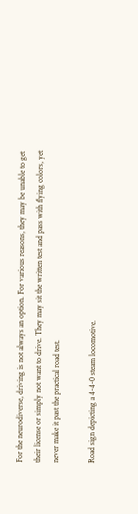For the neurodiverse, driving is not always an option. For various reasons, they may be unable to get their license or simply not want to drive. They may sit the written test and pass with flying colors, yet never make it past the practical road test.

Road sign depicting a 4-4-0 steam locomotive.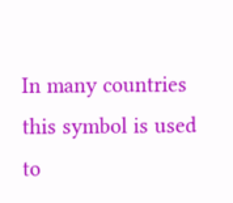In many countries this symbol is used to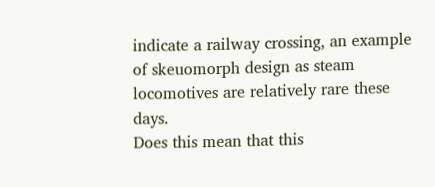indicate a railway crossing, an example of skeuomorph design as steam locomotives are relatively rare these days.
Does this mean that this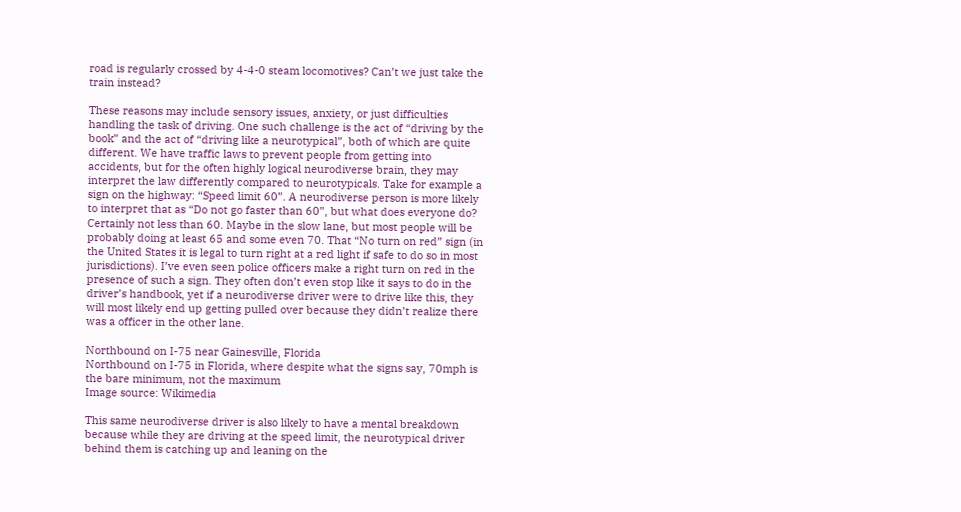road is regularly crossed by 4-4-0 steam locomotives? Can’t we just take the train instead?

These reasons may include sensory issues, anxiety, or just difficulties handling the task of driving. One such challenge is the act of “driving by the book” and the act of “driving like a neurotypical”, both of which are quite different. We have traffic laws to prevent people from getting into accidents, but for the often highly logical neurodiverse brain, they may interpret the law differently compared to neurotypicals. Take for example a sign on the highway: “Speed limit 60”. A neurodiverse person is more likely to interpret that as “Do not go faster than 60”, but what does everyone do? Certainly not less than 60. Maybe in the slow lane, but most people will be probably doing at least 65 and some even 70. That “No turn on red” sign (in the United States it is legal to turn right at a red light if safe to do so in most jurisdictions). I’ve even seen police officers make a right turn on red in the presence of such a sign. They often don’t even stop like it says to do in the driver’s handbook, yet if a neurodiverse driver were to drive like this, they will most likely end up getting pulled over because they didn’t realize there was a officer in the other lane.

Northbound on I-75 near Gainesville, Florida
Northbound on I-75 in Florida, where despite what the signs say, 70mph is the bare minimum, not the maximum
Image source: Wikimedia

This same neurodiverse driver is also likely to have a mental breakdown because while they are driving at the speed limit, the neurotypical driver behind them is catching up and leaning on the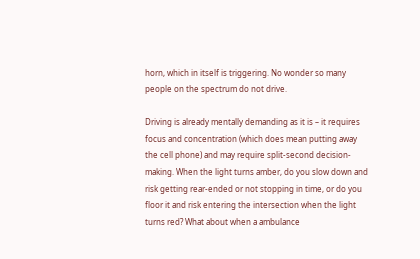horn, which in itself is triggering. No wonder so many people on the spectrum do not drive.

Driving is already mentally demanding as it is – it requires focus and concentration (which does mean putting away the cell phone) and may require split-second decision-making. When the light turns amber, do you slow down and risk getting rear-ended or not stopping in time, or do you floor it and risk entering the intersection when the light turns red? What about when a ambulance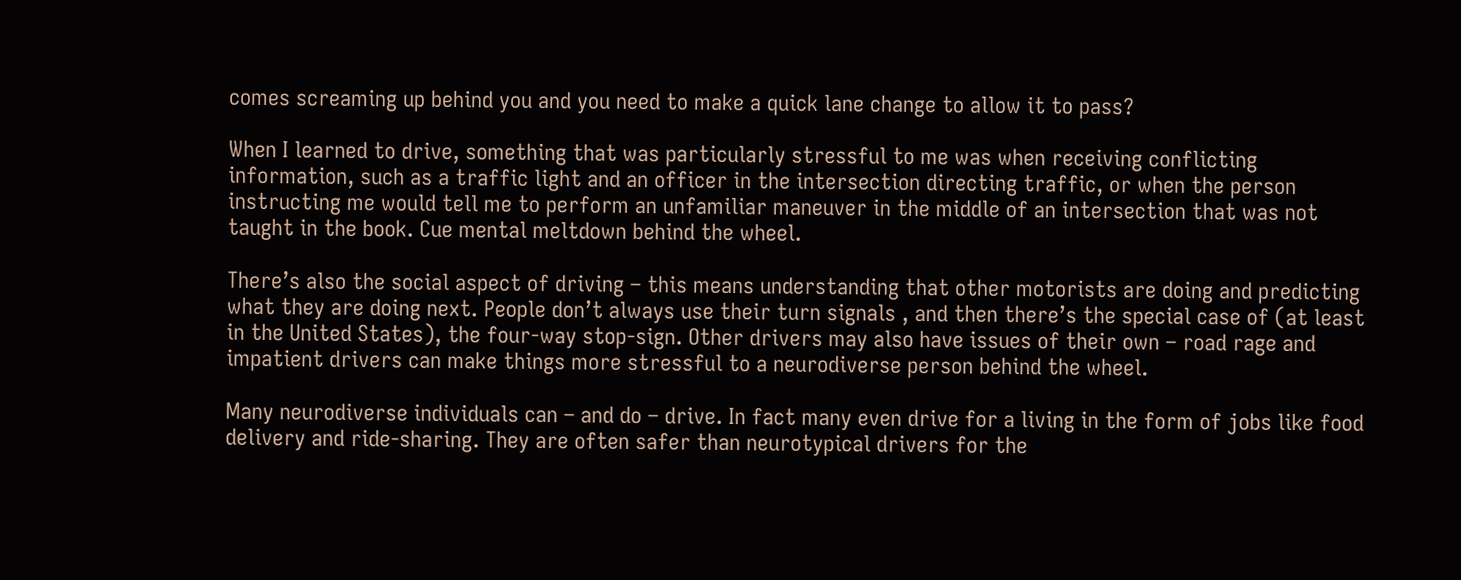comes screaming up behind you and you need to make a quick lane change to allow it to pass?

When I learned to drive, something that was particularly stressful to me was when receiving conflicting information, such as a traffic light and an officer in the intersection directing traffic, or when the person instructing me would tell me to perform an unfamiliar maneuver in the middle of an intersection that was not taught in the book. Cue mental meltdown behind the wheel.

There’s also the social aspect of driving – this means understanding that other motorists are doing and predicting what they are doing next. People don’t always use their turn signals , and then there’s the special case of (at least in the United States), the four-way stop-sign. Other drivers may also have issues of their own – road rage and impatient drivers can make things more stressful to a neurodiverse person behind the wheel.

Many neurodiverse individuals can – and do – drive. In fact many even drive for a living in the form of jobs like food delivery and ride-sharing. They are often safer than neurotypical drivers for the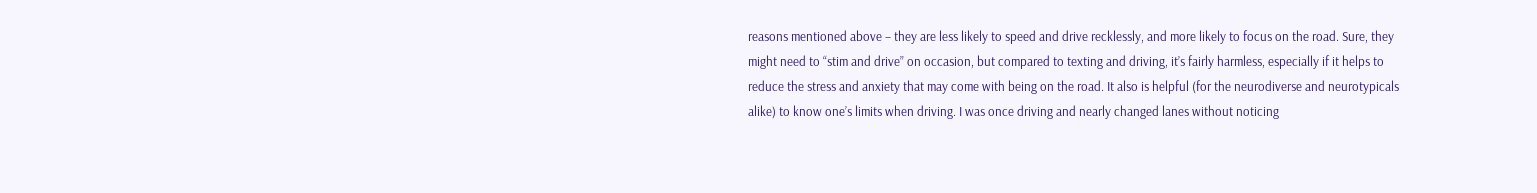reasons mentioned above – they are less likely to speed and drive recklessly, and more likely to focus on the road. Sure, they might need to “stim and drive” on occasion, but compared to texting and driving, it’s fairly harmless, especially if it helps to reduce the stress and anxiety that may come with being on the road. It also is helpful (for the neurodiverse and neurotypicals alike) to know one’s limits when driving. I was once driving and nearly changed lanes without noticing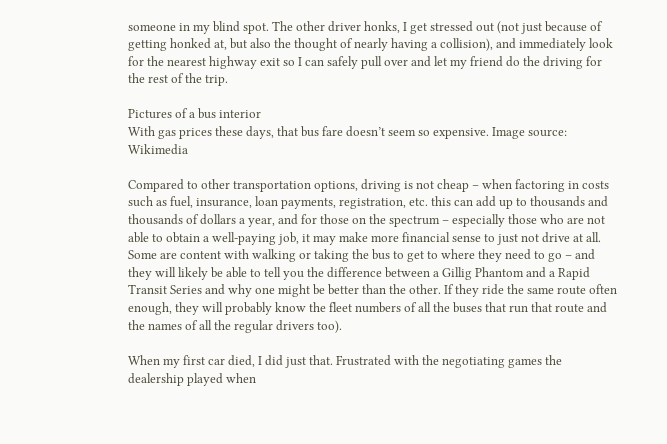someone in my blind spot. The other driver honks, I get stressed out (not just because of getting honked at, but also the thought of nearly having a collision), and immediately look for the nearest highway exit so I can safely pull over and let my friend do the driving for the rest of the trip.

Pictures of a bus interior
With gas prices these days, that bus fare doesn’t seem so expensive. Image source: Wikimedia

Compared to other transportation options, driving is not cheap – when factoring in costs such as fuel, insurance, loan payments, registration, etc. this can add up to thousands and thousands of dollars a year, and for those on the spectrum – especially those who are not able to obtain a well-paying job, it may make more financial sense to just not drive at all. Some are content with walking or taking the bus to get to where they need to go – and they will likely be able to tell you the difference between a Gillig Phantom and a Rapid Transit Series and why one might be better than the other. If they ride the same route often enough, they will probably know the fleet numbers of all the buses that run that route and the names of all the regular drivers too).

When my first car died, I did just that. Frustrated with the negotiating games the dealership played when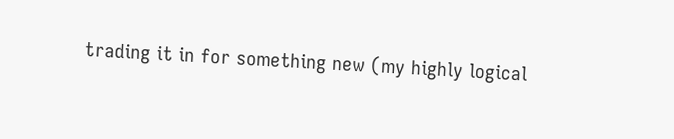trading it in for something new (my highly logical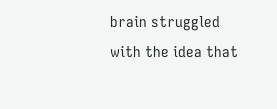brain struggled with the idea that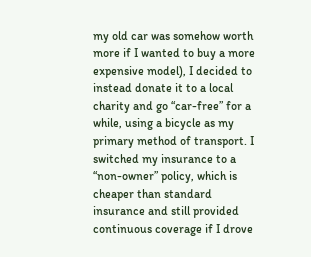my old car was somehow worth more if I wanted to buy a more expensive model), I decided to instead donate it to a local charity and go “car-free” for a while, using a bicycle as my primary method of transport. I switched my insurance to a “non-owner” policy, which is cheaper than standard insurance and still provided continuous coverage if I drove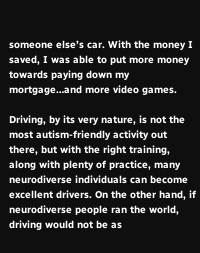someone else’s car. With the money I saved, I was able to put more money towards paying down my mortgage…and more video games.

Driving, by its very nature, is not the most autism-friendly activity out there, but with the right training, along with plenty of practice, many neurodiverse individuals can become excellent drivers. On the other hand, if neurodiverse people ran the world, driving would not be as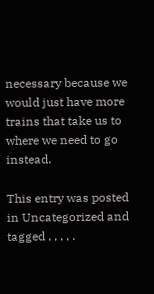necessary because we would just have more trains that take us to where we need to go instead.

This entry was posted in Uncategorized and tagged , , , , .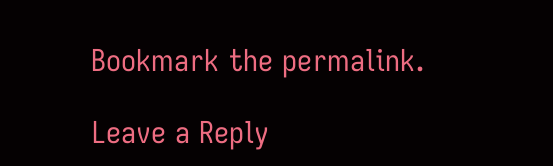Bookmark the permalink.

Leave a Reply